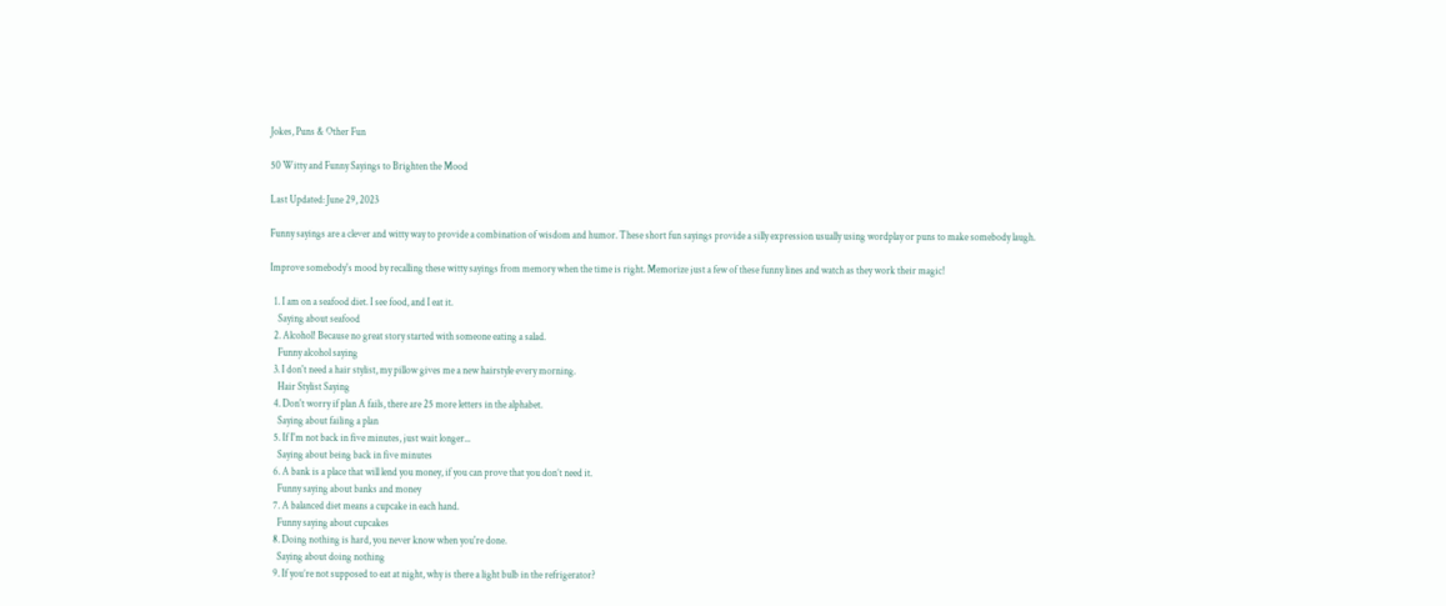Jokes, Puns & Other Fun

50 Witty and Funny Sayings to Brighten the Mood

Last Updated: June 29, 2023

Funny sayings are a clever and witty way to provide a combination of wisdom and humor. These short fun sayings provide a silly expression usually using wordplay or puns to make somebody laugh.

Improve somebody's mood by recalling these witty sayings from memory when the time is right. Memorize just a few of these funny lines and watch as they work their magic!

  1. I am on a seafood diet. I see food, and I eat it.
    Saying about seafood
  2. Alcohol! Because no great story started with someone eating a salad.
    Funny alcohol saying
  3. I don't need a hair stylist, my pillow gives me a new hairstyle every morning.
    Hair Stylist Saying
  4. Don't worry if plan A fails, there are 25 more letters in the alphabet.
    Saying about failing a plan
  5. If I'm not back in five minutes, just wait longer...
    Saying about being back in five minutes
  6. A bank is a place that will lend you money, if you can prove that you don’t need it.
    Funny saying about banks and money
  7. A balanced diet means a cupcake in each hand.
    Funny saying about cupcakes
  8. Doing nothing is hard, you never know when you're done.
    Saying about doing nothing
  9. If you’re not supposed to eat at night, why is there a light bulb in the refrigerator?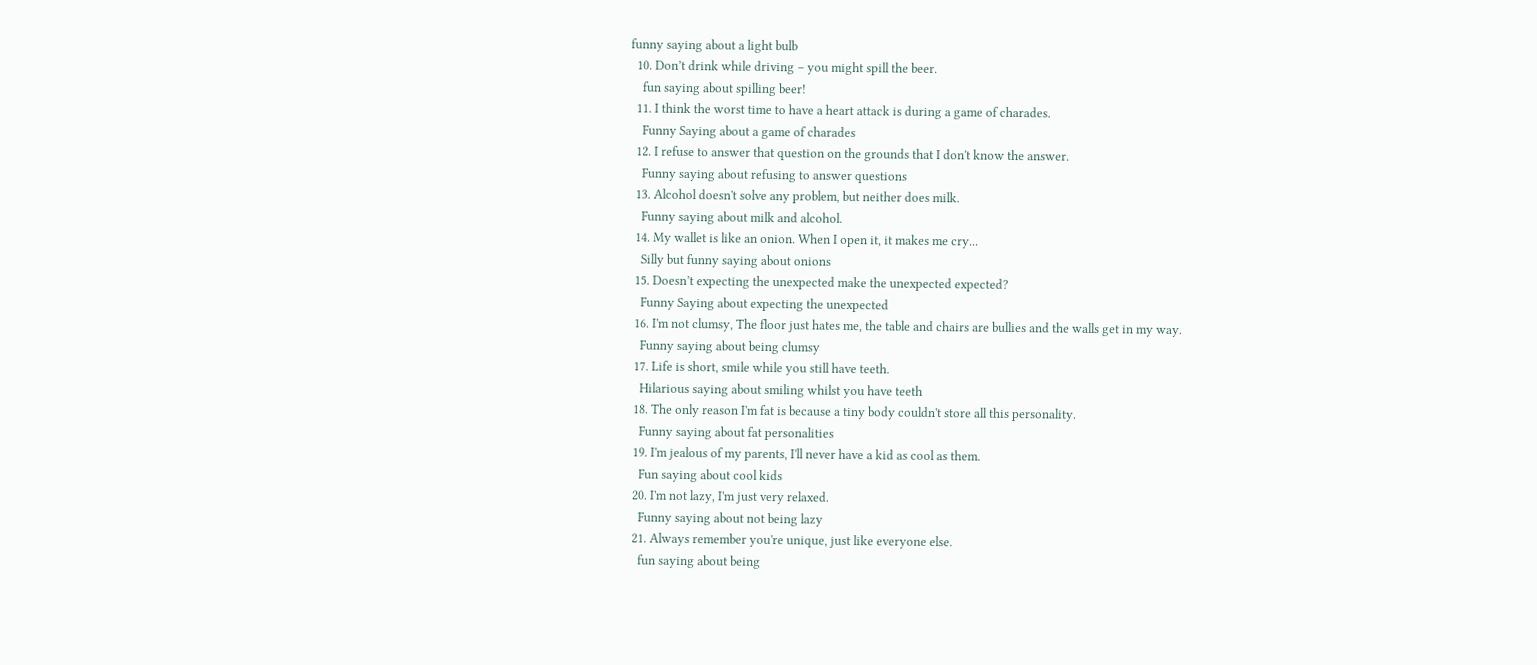funny saying about a light bulb
  10. Don’t drink while driving – you might spill the beer.
    fun saying about spilling beer!
  11. I think the worst time to have a heart attack is during a game of charades.
    Funny Saying about a game of charades
  12. I refuse to answer that question on the grounds that I don't know the answer.
    Funny saying about refusing to answer questions
  13. Alcohol doesn't solve any problem, but neither does milk.
    Funny saying about milk and alcohol.
  14. My wallet is like an onion. When I open it, it makes me cry...
    Silly but funny saying about onions
  15. Doesn’t expecting the unexpected make the unexpected expected?
    Funny Saying about expecting the unexpected
  16. I'm not clumsy, The floor just hates me, the table and chairs are bullies and the walls get in my way.
    Funny saying about being clumsy
  17. Life is short, smile while you still have teeth.
    Hilarious saying about smiling whilst you have teeth
  18. The only reason I'm fat is because a tiny body couldn't store all this personality.
    Funny saying about fat personalities
  19. I'm jealous of my parents, I'll never have a kid as cool as them.
    Fun saying about cool kids
  20. I'm not lazy, I'm just very relaxed.
    Funny saying about not being lazy
  21. Always remember you're unique, just like everyone else.
    fun saying about being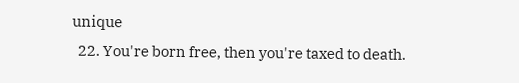unique
  22. You're born free, then you're taxed to death.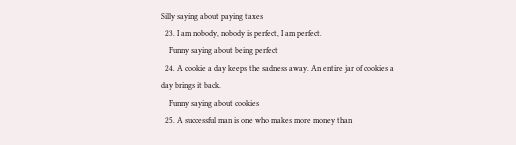Silly saying about paying taxes
  23. I am nobody, nobody is perfect, I am perfect.
    Funny saying about being perfect
  24. A cookie a day keeps the sadness away. An entire jar of cookies a day brings it back.
    Funny saying about cookies
  25. A successful man is one who makes more money than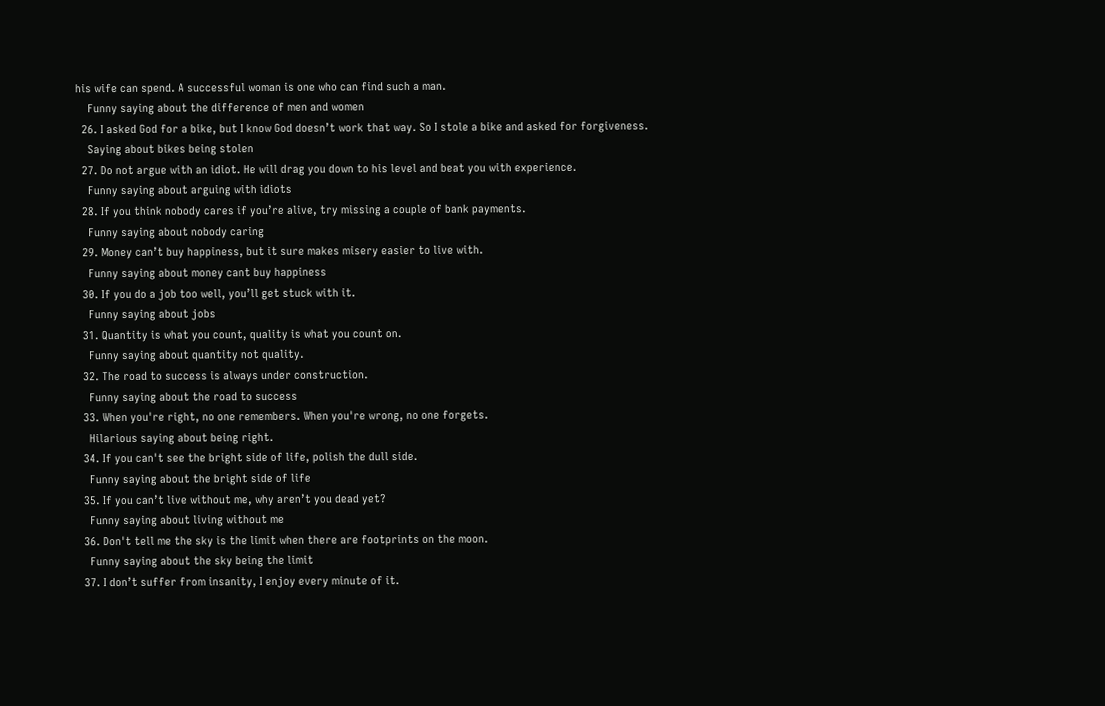his wife can spend. A successful woman is one who can find such a man.
    Funny saying about the difference of men and women
  26. I asked God for a bike, but I know God doesn’t work that way. So I stole a bike and asked for forgiveness.
    Saying about bikes being stolen
  27. Do not argue with an idiot. He will drag you down to his level and beat you with experience.
    Funny saying about arguing with idiots
  28. If you think nobody cares if you’re alive, try missing a couple of bank payments.
    Funny saying about nobody caring
  29. Money can’t buy happiness, but it sure makes misery easier to live with.
    Funny saying about money cant buy happiness
  30. If you do a job too well, you’ll get stuck with it.
    Funny saying about jobs
  31. Quantity is what you count, quality is what you count on.
    Funny saying about quantity not quality.
  32. The road to success is always under construction.
    Funny saying about the road to success
  33. When you're right, no one remembers. When you're wrong, no one forgets.
    Hilarious saying about being right.
  34. If you can't see the bright side of life, polish the dull side.
    Funny saying about the bright side of life
  35. If you can’t live without me, why aren’t you dead yet?
    Funny saying about living without me
  36. Don't tell me the sky is the limit when there are footprints on the moon.
    Funny saying about the sky being the limit
  37. I don’t suffer from insanity, I enjoy every minute of it.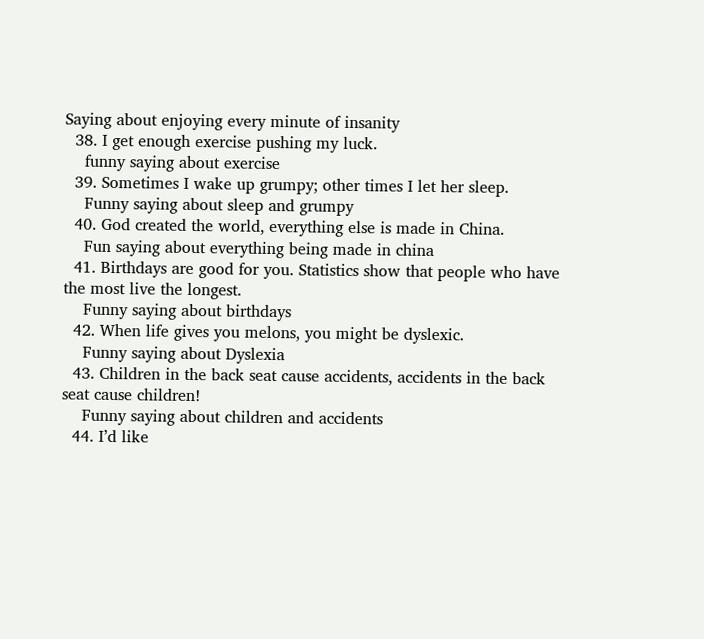Saying about enjoying every minute of insanity
  38. I get enough exercise pushing my luck.
    funny saying about exercise
  39. Sometimes I wake up grumpy; other times I let her sleep.
    Funny saying about sleep and grumpy
  40. God created the world, everything else is made in China.
    Fun saying about everything being made in china
  41. Birthdays are good for you. Statistics show that people who have the most live the longest.
    Funny saying about birthdays
  42. When life gives you melons, you might be dyslexic.
    Funny saying about Dyslexia
  43. Children in the back seat cause accidents, accidents in the back seat cause children!
    Funny saying about children and accidents
  44. I’d like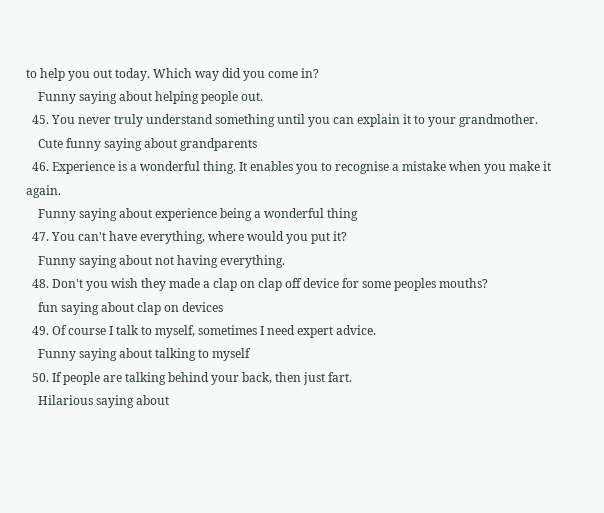to help you out today. Which way did you come in?
    Funny saying about helping people out.
  45. You never truly understand something until you can explain it to your grandmother.
    Cute funny saying about grandparents
  46. Experience is a wonderful thing. It enables you to recognise a mistake when you make it again.
    Funny saying about experience being a wonderful thing
  47. You can't have everything, where would you put it?
    Funny saying about not having everything.
  48. Don't you wish they made a clap on clap off device for some peoples mouths?
    fun saying about clap on devices
  49. Of course I talk to myself, sometimes I need expert advice.
    Funny saying about talking to myself
  50. If people are talking behind your back, then just fart.
    Hilarious saying about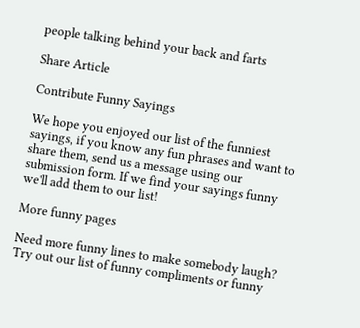people talking behind your back and farts

Share Article

Contribute Funny Sayings

We hope you enjoyed our list of the funniest sayings, if you know any fun phrases and want to share them, send us a message using our submission form. If we find your sayings funny we'll add them to our list!

More funny pages

Need more funny lines to make somebody laugh? Try out our list of funny compliments or funny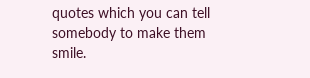quotes which you can tell somebody to make them smile.